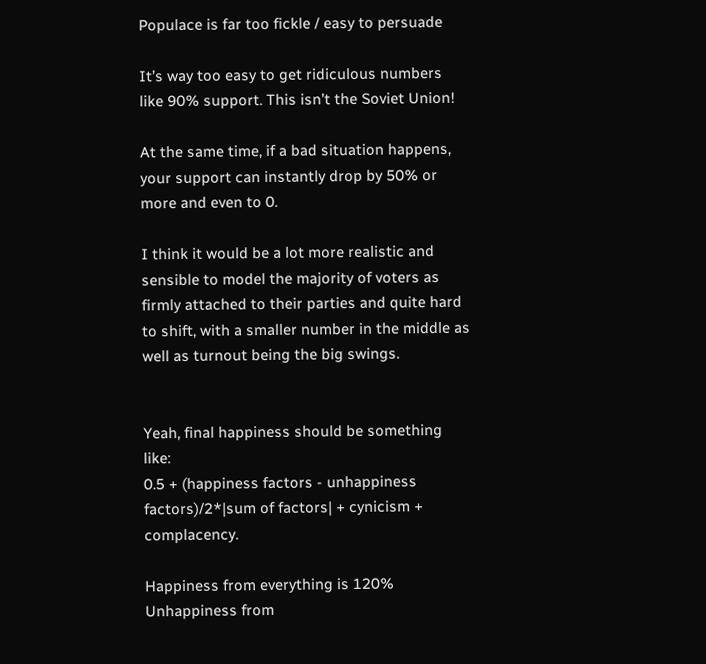Populace is far too fickle / easy to persuade

It’s way too easy to get ridiculous numbers like 90% support. This isn’t the Soviet Union!

At the same time, if a bad situation happens, your support can instantly drop by 50% or more and even to 0.

I think it would be a lot more realistic and sensible to model the majority of voters as firmly attached to their parties and quite hard to shift, with a smaller number in the middle as well as turnout being the big swings.


Yeah, final happiness should be something like:
0.5 + (happiness factors - unhappiness factors)/2*|sum of factors| + cynicism + complacency.

Happiness from everything is 120%
Unhappiness from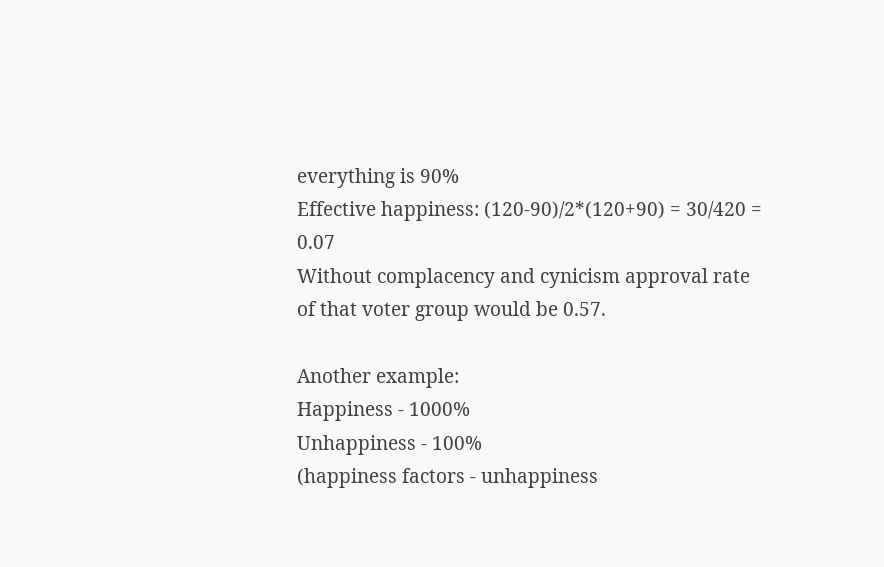everything is 90%
Effective happiness: (120-90)/2*(120+90) = 30/420 = 0.07
Without complacency and cynicism approval rate of that voter group would be 0.57.

Another example:
Happiness - 1000%
Unhappiness - 100%
(happiness factors - unhappiness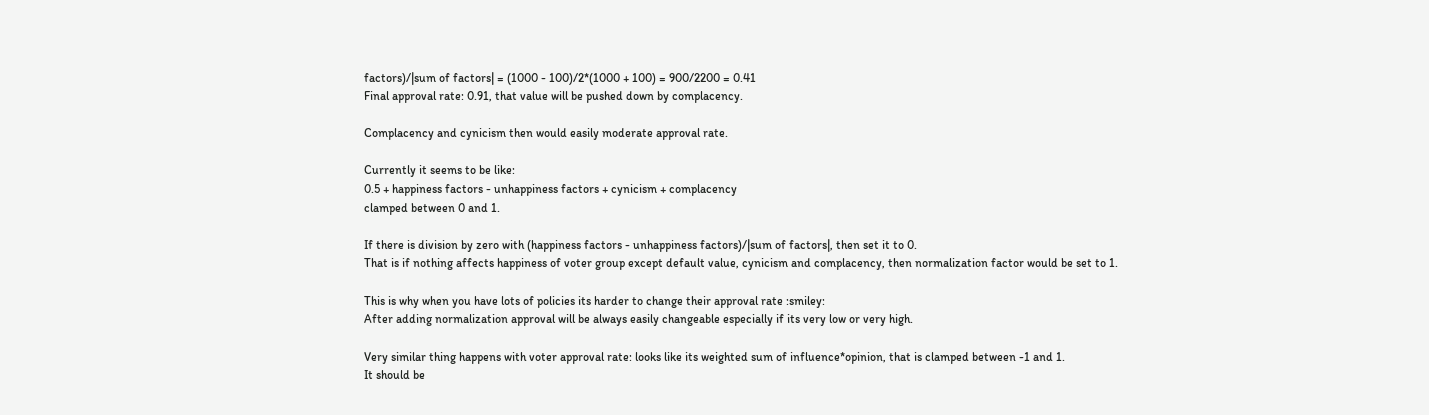factors)/|sum of factors| = (1000 - 100)/2*(1000 + 100) = 900/2200 = 0.41
Final approval rate: 0.91, that value will be pushed down by complacency.

Complacency and cynicism then would easily moderate approval rate.

Currently it seems to be like:
0.5 + happiness factors - unhappiness factors + cynicism + complacency
clamped between 0 and 1.

If there is division by zero with (happiness factors - unhappiness factors)/|sum of factors|, then set it to 0.
That is if nothing affects happiness of voter group except default value, cynicism and complacency, then normalization factor would be set to 1.

This is why when you have lots of policies its harder to change their approval rate :smiley:
After adding normalization approval will be always easily changeable especially if its very low or very high.

Very similar thing happens with voter approval rate: looks like its weighted sum of influence*opinion, that is clamped between -1 and 1.
It should be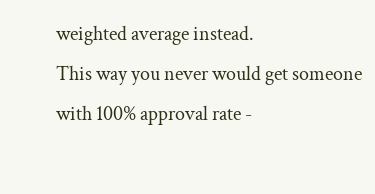weighted average instead.
This way you never would get someone with 100% approval rate -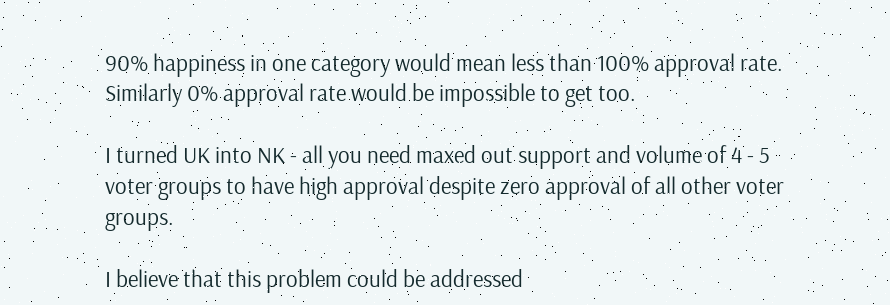90% happiness in one category would mean less than 100% approval rate.
Similarly 0% approval rate would be impossible to get too.

I turned UK into NK - all you need maxed out support and volume of 4 - 5 voter groups to have high approval despite zero approval of all other voter groups.

I believe that this problem could be addressed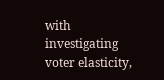with investigating voter elasticity,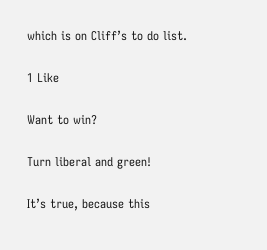which is on Cliff’s to do list.

1 Like

Want to win?

Turn liberal and green!

It’s true, because this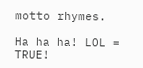motto rhymes.

Ha ha ha! LOL = TRUE!